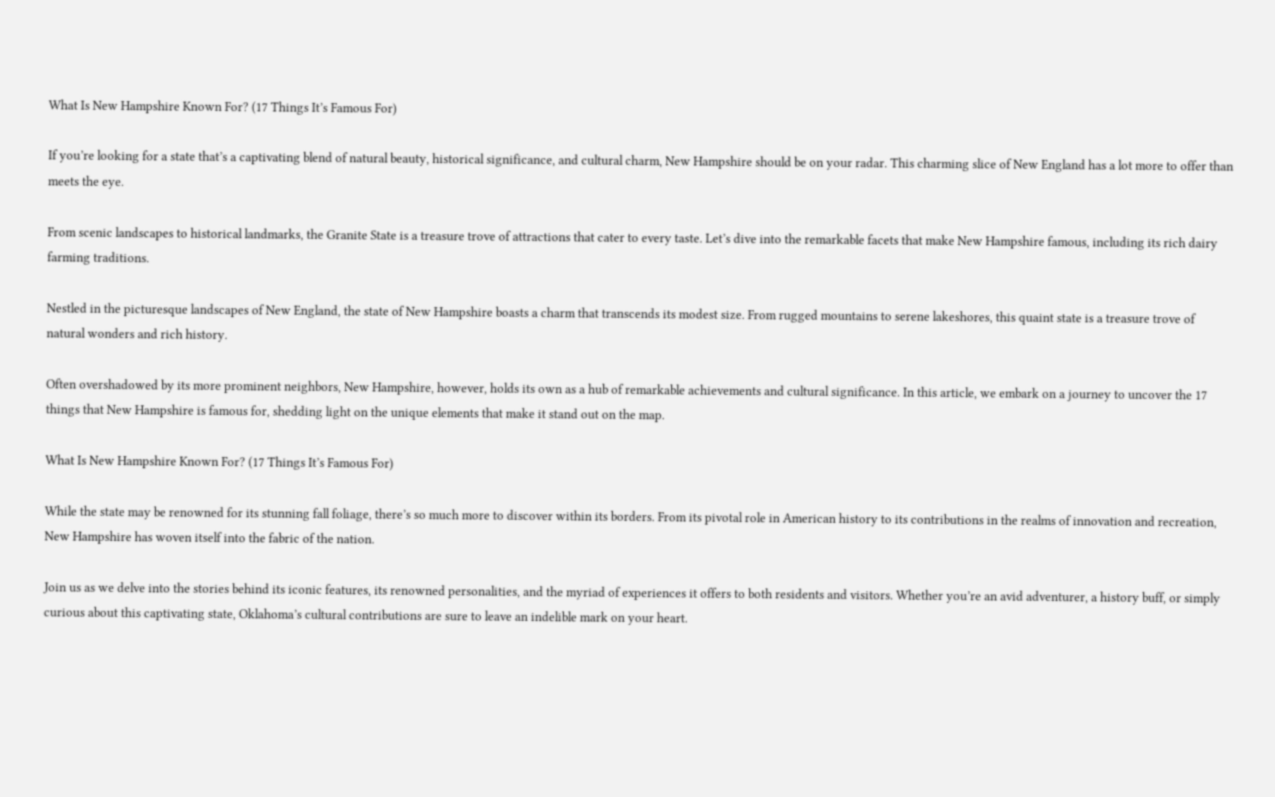What Is New Hampshire Known For? (17 Things It’s Famous For)

If you’re looking for a state that’s a captivating blend of natural beauty, historical significance, and cultural charm, New Hampshire should be on your radar. This charming slice of New England has a lot more to offer than meets the eye.

From scenic landscapes to historical landmarks, the Granite State is a treasure trove of attractions that cater to every taste. Let’s dive into the remarkable facets that make New Hampshire famous, including its rich dairy farming traditions.

Nestled in the picturesque landscapes of New England, the state of New Hampshire boasts a charm that transcends its modest size. From rugged mountains to serene lakeshores, this quaint state is a treasure trove of natural wonders and rich history.

Often overshadowed by its more prominent neighbors, New Hampshire, however, holds its own as a hub of remarkable achievements and cultural significance. In this article, we embark on a journey to uncover the 17 things that New Hampshire is famous for, shedding light on the unique elements that make it stand out on the map.

What Is New Hampshire Known For? (17 Things It’s Famous For)

While the state may be renowned for its stunning fall foliage, there’s so much more to discover within its borders. From its pivotal role in American history to its contributions in the realms of innovation and recreation, New Hampshire has woven itself into the fabric of the nation.

Join us as we delve into the stories behind its iconic features, its renowned personalities, and the myriad of experiences it offers to both residents and visitors. Whether you’re an avid adventurer, a history buff, or simply curious about this captivating state, Oklahoma’s cultural contributions are sure to leave an indelible mark on your heart.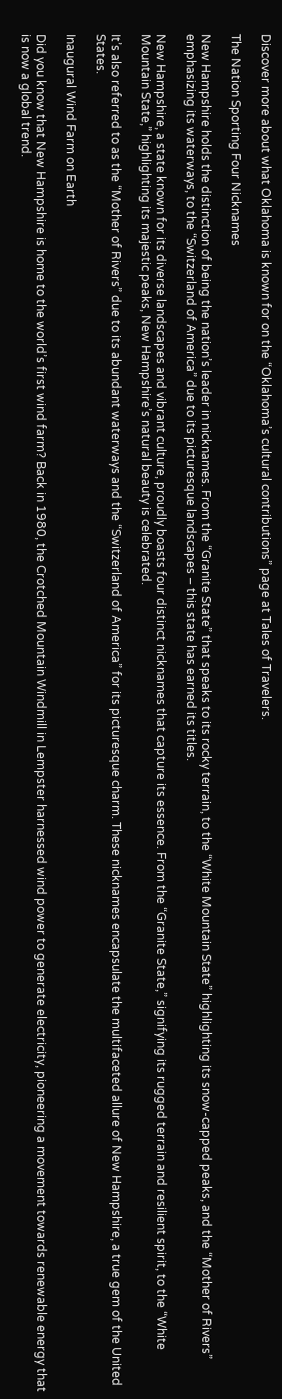Discover more about what Oklahoma is known for on the “Oklahoma’s cultural contributions” page at Tales of Travelers.

The Nation Sporting Four Nicknames

New Hampshire holds the distinction of being the nation’s leader in nicknames. From the “Granite State” that speaks to its rocky terrain, to the “White Mountain State” highlighting its snow-capped peaks, and the “Mother of Rivers” emphasizing its waterways, to the “Switzerland of America” due to its picturesque landscapes – this state has earned its titles.

New Hampshire, a state known for its diverse landscapes and vibrant culture, proudly boasts four distinct nicknames that capture its essence. From the “Granite State,” signifying its rugged terrain and resilient spirit, to the “White Mountain State,” highlighting its majestic peaks, New Hampshire’s natural beauty is celebrated.

It’s also referred to as the “Mother of Rivers” due to its abundant waterways and the “Switzerland of America” for its picturesque charm. These nicknames encapsulate the multifaceted allure of New Hampshire, a true gem of the United States.

Inaugural Wind Farm on Earth

Did you know that New Hampshire is home to the world’s first wind farm? Back in 1980, the Crotched Mountain Windmill in Lempster harnessed wind power to generate electricity, pioneering a movement towards renewable energy that is now a global trend.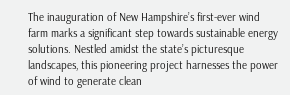The inauguration of New Hampshire’s first-ever wind farm marks a significant step towards sustainable energy solutions. Nestled amidst the state’s picturesque landscapes, this pioneering project harnesses the power of wind to generate clean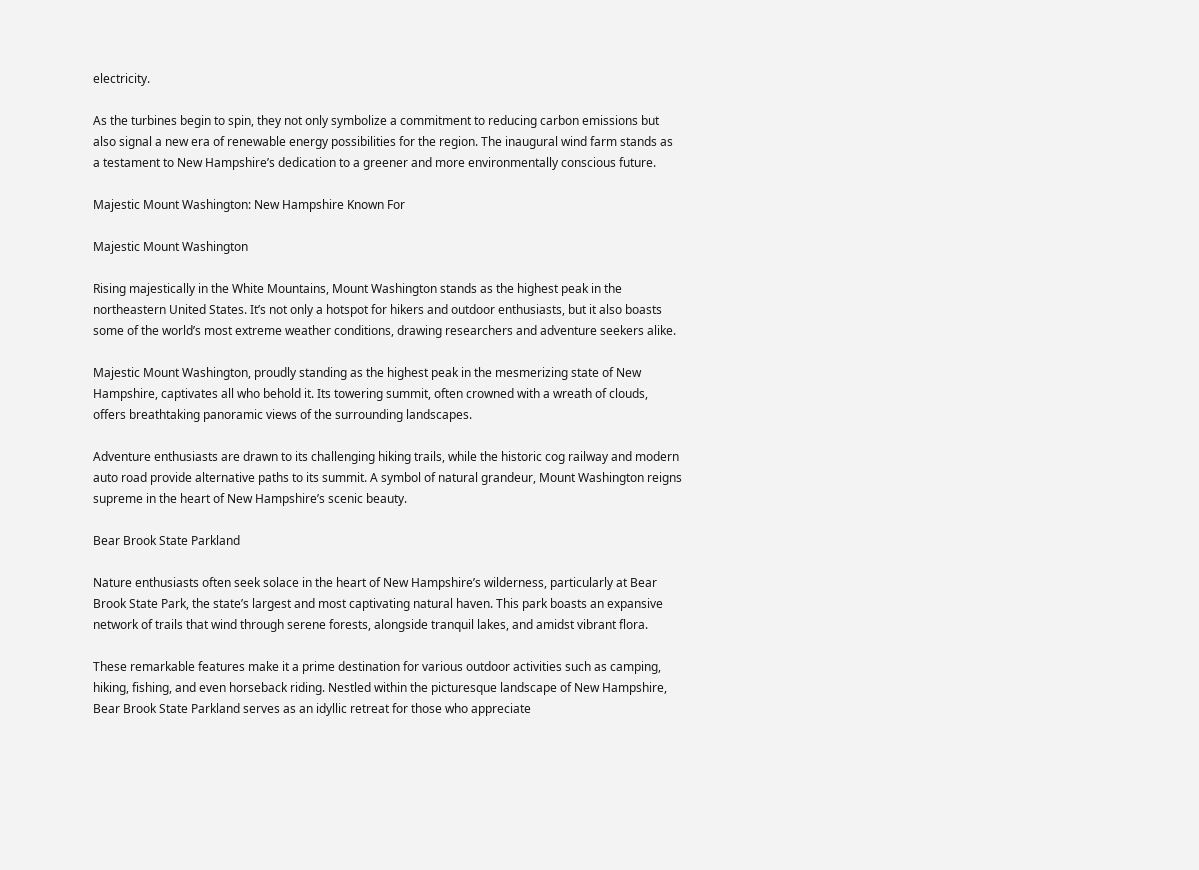electricity.

As the turbines begin to spin, they not only symbolize a commitment to reducing carbon emissions but also signal a new era of renewable energy possibilities for the region. The inaugural wind farm stands as a testament to New Hampshire’s dedication to a greener and more environmentally conscious future.

Majestic Mount Washington: New Hampshire Known For

Majestic Mount Washington

Rising majestically in the White Mountains, Mount Washington stands as the highest peak in the northeastern United States. It’s not only a hotspot for hikers and outdoor enthusiasts, but it also boasts some of the world’s most extreme weather conditions, drawing researchers and adventure seekers alike.

Majestic Mount Washington, proudly standing as the highest peak in the mesmerizing state of New Hampshire, captivates all who behold it. Its towering summit, often crowned with a wreath of clouds, offers breathtaking panoramic views of the surrounding landscapes.

Adventure enthusiasts are drawn to its challenging hiking trails, while the historic cog railway and modern auto road provide alternative paths to its summit. A symbol of natural grandeur, Mount Washington reigns supreme in the heart of New Hampshire’s scenic beauty.

Bear Brook State Parkland

Nature enthusiasts often seek solace in the heart of New Hampshire’s wilderness, particularly at Bear Brook State Park, the state’s largest and most captivating natural haven. This park boasts an expansive network of trails that wind through serene forests, alongside tranquil lakes, and amidst vibrant flora.

These remarkable features make it a prime destination for various outdoor activities such as camping, hiking, fishing, and even horseback riding. Nestled within the picturesque landscape of New Hampshire, Bear Brook State Parkland serves as an idyllic retreat for those who appreciate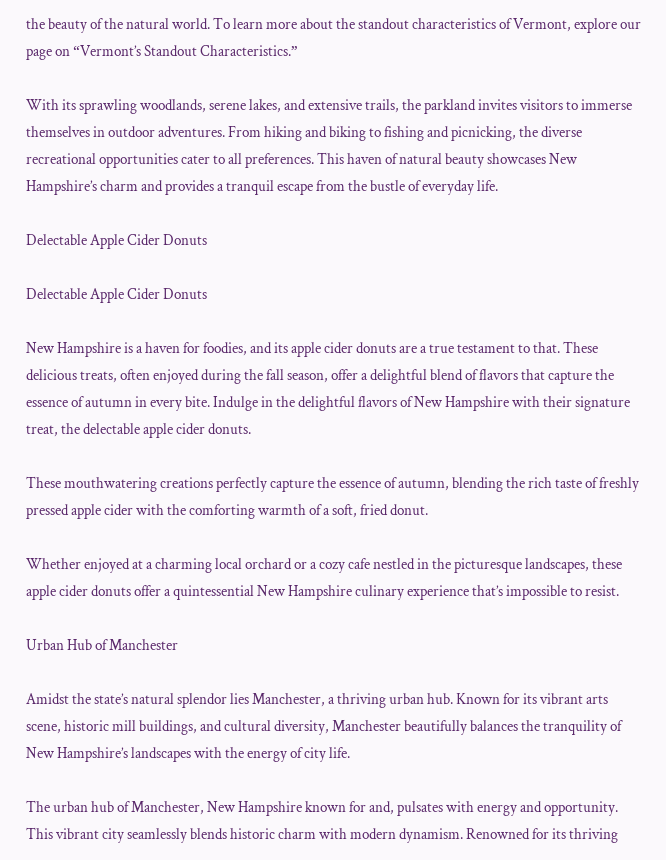the beauty of the natural world. To learn more about the standout characteristics of Vermont, explore our page on “Vermont’s Standout Characteristics.”

With its sprawling woodlands, serene lakes, and extensive trails, the parkland invites visitors to immerse themselves in outdoor adventures. From hiking and biking to fishing and picnicking, the diverse recreational opportunities cater to all preferences. This haven of natural beauty showcases New Hampshire’s charm and provides a tranquil escape from the bustle of everyday life.

Delectable Apple Cider Donuts

Delectable Apple Cider Donuts

New Hampshire is a haven for foodies, and its apple cider donuts are a true testament to that. These delicious treats, often enjoyed during the fall season, offer a delightful blend of flavors that capture the essence of autumn in every bite. Indulge in the delightful flavors of New Hampshire with their signature treat, the delectable apple cider donuts.

These mouthwatering creations perfectly capture the essence of autumn, blending the rich taste of freshly pressed apple cider with the comforting warmth of a soft, fried donut.

Whether enjoyed at a charming local orchard or a cozy cafe nestled in the picturesque landscapes, these apple cider donuts offer a quintessential New Hampshire culinary experience that’s impossible to resist.

Urban Hub of Manchester

Amidst the state’s natural splendor lies Manchester, a thriving urban hub. Known for its vibrant arts scene, historic mill buildings, and cultural diversity, Manchester beautifully balances the tranquility of New Hampshire’s landscapes with the energy of city life.

The urban hub of Manchester, New Hampshire known for and, pulsates with energy and opportunity. This vibrant city seamlessly blends historic charm with modern dynamism. Renowned for its thriving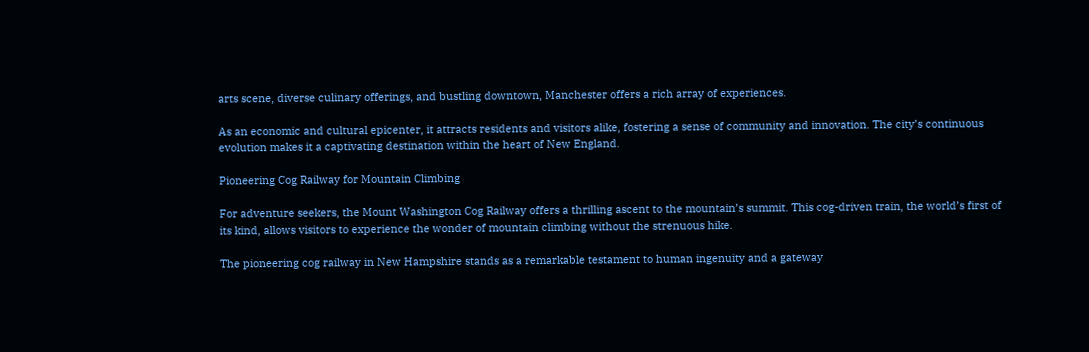arts scene, diverse culinary offerings, and bustling downtown, Manchester offers a rich array of experiences.

As an economic and cultural epicenter, it attracts residents and visitors alike, fostering a sense of community and innovation. The city’s continuous evolution makes it a captivating destination within the heart of New England.

Pioneering Cog Railway for Mountain Climbing

For adventure seekers, the Mount Washington Cog Railway offers a thrilling ascent to the mountain’s summit. This cog-driven train, the world’s first of its kind, allows visitors to experience the wonder of mountain climbing without the strenuous hike.

The pioneering cog railway in New Hampshire stands as a remarkable testament to human ingenuity and a gateway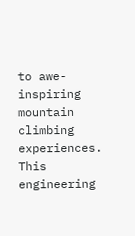to awe-inspiring mountain climbing experiences. This engineering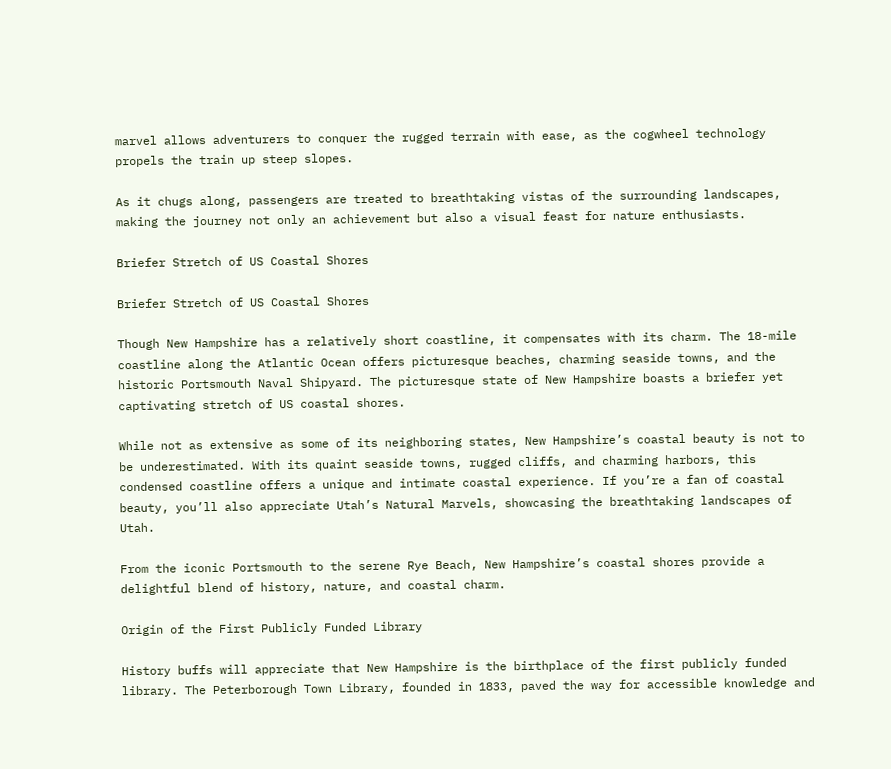marvel allows adventurers to conquer the rugged terrain with ease, as the cogwheel technology propels the train up steep slopes.

As it chugs along, passengers are treated to breathtaking vistas of the surrounding landscapes, making the journey not only an achievement but also a visual feast for nature enthusiasts.

Briefer Stretch of US Coastal Shores

Briefer Stretch of US Coastal Shores

Though New Hampshire has a relatively short coastline, it compensates with its charm. The 18-mile coastline along the Atlantic Ocean offers picturesque beaches, charming seaside towns, and the historic Portsmouth Naval Shipyard. The picturesque state of New Hampshire boasts a briefer yet captivating stretch of US coastal shores.

While not as extensive as some of its neighboring states, New Hampshire’s coastal beauty is not to be underestimated. With its quaint seaside towns, rugged cliffs, and charming harbors, this condensed coastline offers a unique and intimate coastal experience. If you’re a fan of coastal beauty, you’ll also appreciate Utah’s Natural Marvels, showcasing the breathtaking landscapes of Utah.

From the iconic Portsmouth to the serene Rye Beach, New Hampshire’s coastal shores provide a delightful blend of history, nature, and coastal charm.

Origin of the First Publicly Funded Library

History buffs will appreciate that New Hampshire is the birthplace of the first publicly funded library. The Peterborough Town Library, founded in 1833, paved the way for accessible knowledge and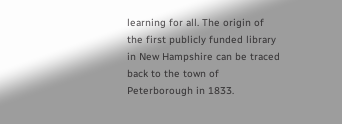learning for all. The origin of the first publicly funded library in New Hampshire can be traced back to the town of Peterborough in 1833.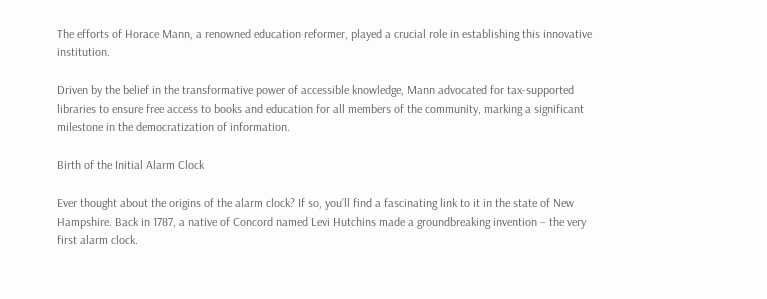The efforts of Horace Mann, a renowned education reformer, played a crucial role in establishing this innovative institution.

Driven by the belief in the transformative power of accessible knowledge, Mann advocated for tax-supported libraries to ensure free access to books and education for all members of the community, marking a significant milestone in the democratization of information.

Birth of the Initial Alarm Clock

Ever thought about the origins of the alarm clock? If so, you’ll find a fascinating link to it in the state of New Hampshire. Back in 1787, a native of Concord named Levi Hutchins made a groundbreaking invention – the very first alarm clock.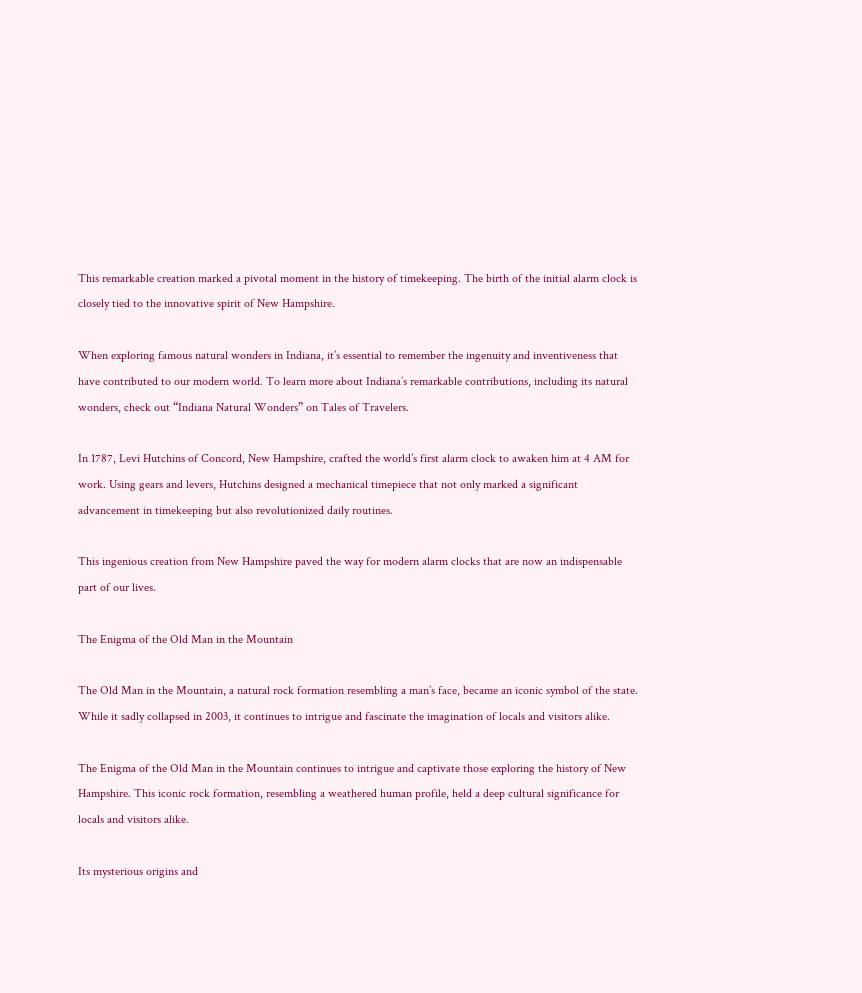This remarkable creation marked a pivotal moment in the history of timekeeping. The birth of the initial alarm clock is closely tied to the innovative spirit of New Hampshire.

When exploring famous natural wonders in Indiana, it’s essential to remember the ingenuity and inventiveness that have contributed to our modern world. To learn more about Indiana’s remarkable contributions, including its natural wonders, check out “Indiana Natural Wonders” on Tales of Travelers.

In 1787, Levi Hutchins of Concord, New Hampshire, crafted the world’s first alarm clock to awaken him at 4 AM for work. Using gears and levers, Hutchins designed a mechanical timepiece that not only marked a significant advancement in timekeeping but also revolutionized daily routines.

This ingenious creation from New Hampshire paved the way for modern alarm clocks that are now an indispensable part of our lives.

The Enigma of the Old Man in the Mountain

The Old Man in the Mountain, a natural rock formation resembling a man’s face, became an iconic symbol of the state. While it sadly collapsed in 2003, it continues to intrigue and fascinate the imagination of locals and visitors alike.

The Enigma of the Old Man in the Mountain continues to intrigue and captivate those exploring the history of New Hampshire. This iconic rock formation, resembling a weathered human profile, held a deep cultural significance for locals and visitors alike.

Its mysterious origins and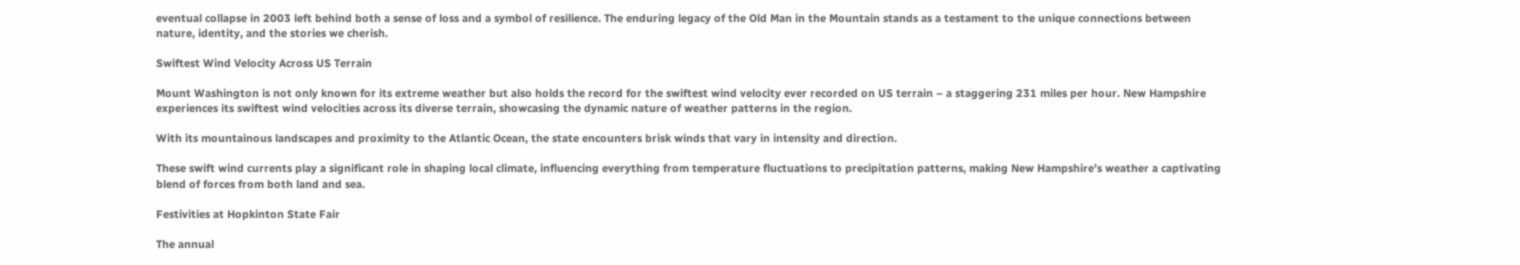eventual collapse in 2003 left behind both a sense of loss and a symbol of resilience. The enduring legacy of the Old Man in the Mountain stands as a testament to the unique connections between nature, identity, and the stories we cherish.

Swiftest Wind Velocity Across US Terrain

Mount Washington is not only known for its extreme weather but also holds the record for the swiftest wind velocity ever recorded on US terrain – a staggering 231 miles per hour. New Hampshire experiences its swiftest wind velocities across its diverse terrain, showcasing the dynamic nature of weather patterns in the region.

With its mountainous landscapes and proximity to the Atlantic Ocean, the state encounters brisk winds that vary in intensity and direction.

These swift wind currents play a significant role in shaping local climate, influencing everything from temperature fluctuations to precipitation patterns, making New Hampshire’s weather a captivating blend of forces from both land and sea.

Festivities at Hopkinton State Fair

The annual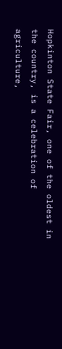Hopkinton State Fair, one of the oldest in the country, is a celebration of agriculture,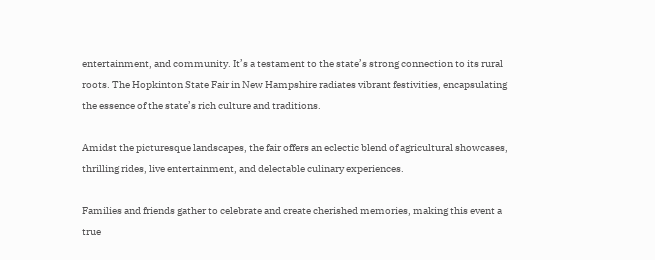entertainment, and community. It’s a testament to the state’s strong connection to its rural roots. The Hopkinton State Fair in New Hampshire radiates vibrant festivities, encapsulating the essence of the state’s rich culture and traditions.

Amidst the picturesque landscapes, the fair offers an eclectic blend of agricultural showcases, thrilling rides, live entertainment, and delectable culinary experiences.

Families and friends gather to celebrate and create cherished memories, making this event a true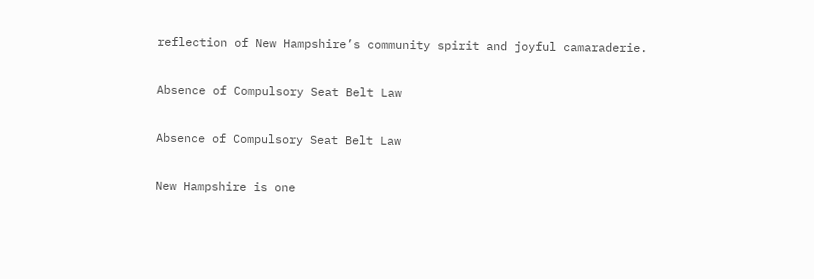reflection of New Hampshire’s community spirit and joyful camaraderie.

Absence of Compulsory Seat Belt Law

Absence of Compulsory Seat Belt Law

New Hampshire is one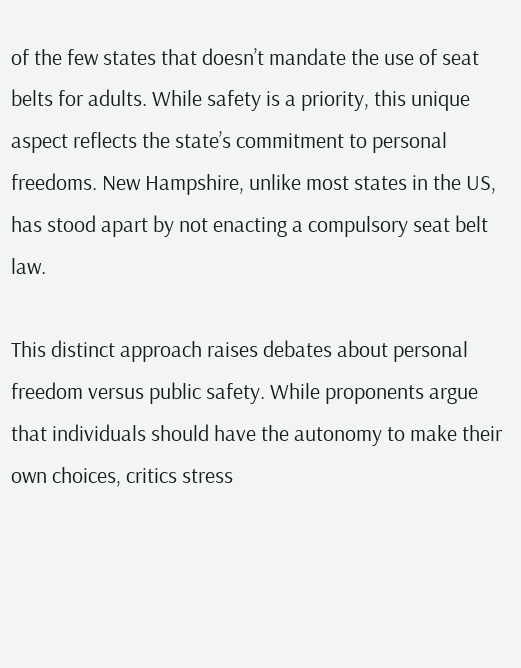of the few states that doesn’t mandate the use of seat belts for adults. While safety is a priority, this unique aspect reflects the state’s commitment to personal freedoms. New Hampshire, unlike most states in the US, has stood apart by not enacting a compulsory seat belt law.

This distinct approach raises debates about personal freedom versus public safety. While proponents argue that individuals should have the autonomy to make their own choices, critics stress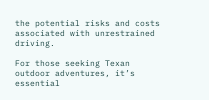the potential risks and costs associated with unrestrained driving.

For those seeking Texan outdoor adventures, it’s essential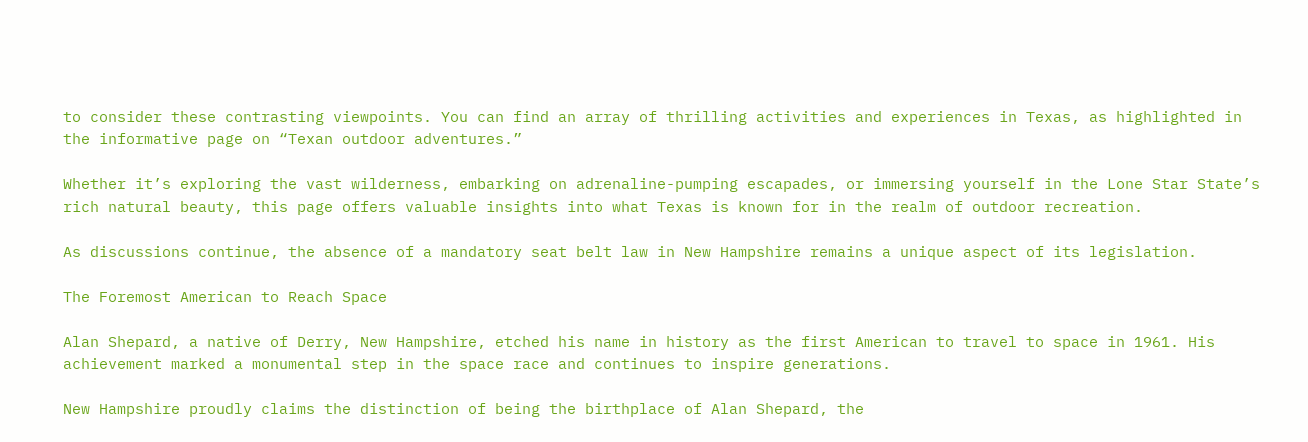to consider these contrasting viewpoints. You can find an array of thrilling activities and experiences in Texas, as highlighted in the informative page on “Texan outdoor adventures.”

Whether it’s exploring the vast wilderness, embarking on adrenaline-pumping escapades, or immersing yourself in the Lone Star State’s rich natural beauty, this page offers valuable insights into what Texas is known for in the realm of outdoor recreation.

As discussions continue, the absence of a mandatory seat belt law in New Hampshire remains a unique aspect of its legislation.

The Foremost American to Reach Space

Alan Shepard, a native of Derry, New Hampshire, etched his name in history as the first American to travel to space in 1961. His achievement marked a monumental step in the space race and continues to inspire generations.

New Hampshire proudly claims the distinction of being the birthplace of Alan Shepard, the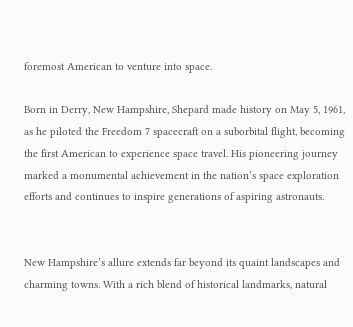foremost American to venture into space.

Born in Derry, New Hampshire, Shepard made history on May 5, 1961, as he piloted the Freedom 7 spacecraft on a suborbital flight, becoming the first American to experience space travel. His pioneering journey marked a monumental achievement in the nation’s space exploration efforts and continues to inspire generations of aspiring astronauts.


New Hampshire’s allure extends far beyond its quaint landscapes and charming towns. With a rich blend of historical landmarks, natural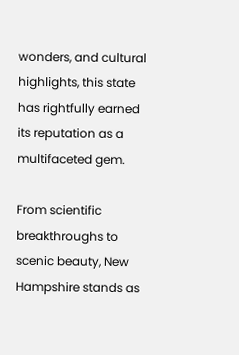wonders, and cultural highlights, this state has rightfully earned its reputation as a multifaceted gem.

From scientific breakthroughs to scenic beauty, New Hampshire stands as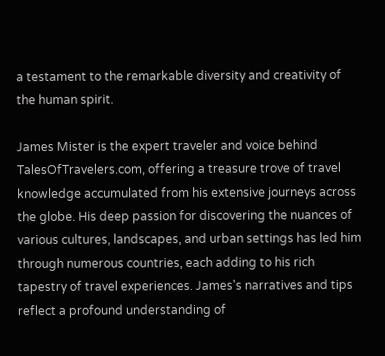a testament to the remarkable diversity and creativity of the human spirit.

James Mister is the expert traveler and voice behind TalesOfTravelers.com, offering a treasure trove of travel knowledge accumulated from his extensive journeys across the globe. His deep passion for discovering the nuances of various cultures, landscapes, and urban settings has led him through numerous countries, each adding to his rich tapestry of travel experiences. James's narratives and tips reflect a profound understanding of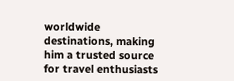worldwide destinations, making him a trusted source for travel enthusiasts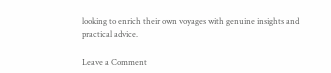looking to enrich their own voyages with genuine insights and practical advice.

Leave a Comment